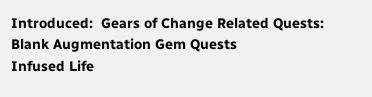Introduced:  Gears of Change Related Quests:  Blank Augmentation Gem Quests
Infused Life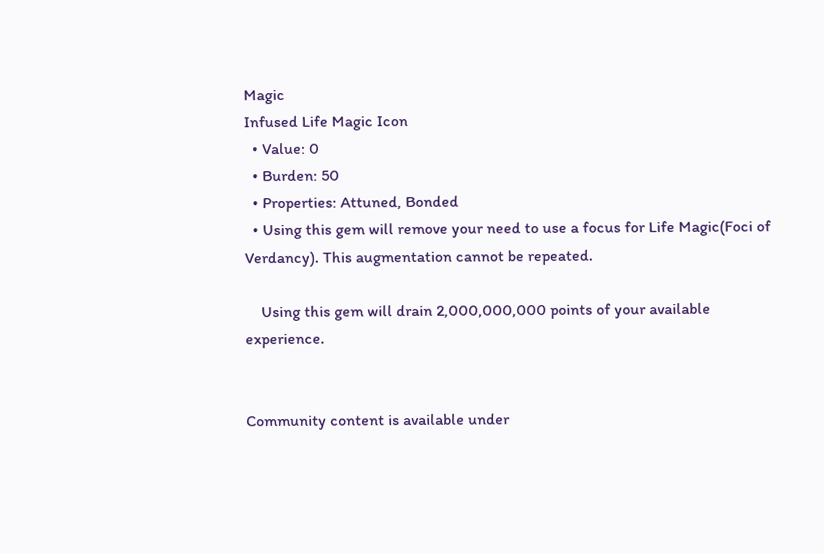Magic
Infused Life Magic Icon
  • Value: 0
  • Burden: 50
  • Properties: Attuned, Bonded
  • Using this gem will remove your need to use a focus for Life Magic(Foci of Verdancy). This augmentation cannot be repeated.

    Using this gem will drain 2,000,000,000 points of your available experience.


Community content is available under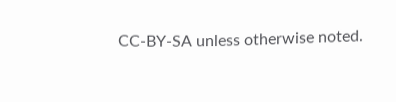CC-BY-SA unless otherwise noted.